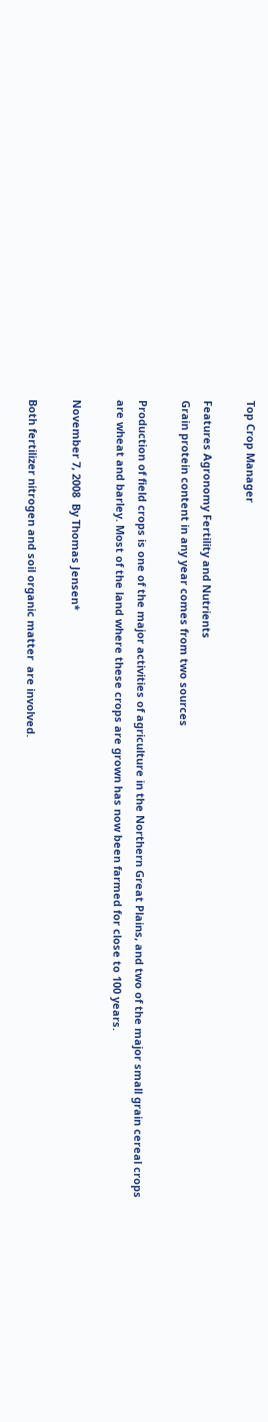Top Crop Manager

Features Agronomy Fertility and Nutrients
Grain protein content in any year comes from two sources

Production of field crops is one of the major activities of agriculture in the Northern Great Plains, and two of the major small grain cereal crops are wheat and barley. Most of the land where these crops are grown has now been farmed for close to 100 years.

November 7, 2008  By Thomas Jensen*

Both fertilizer nitrogen and soil organic matter  are involved.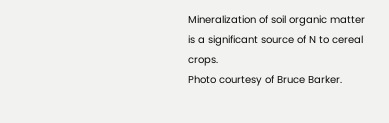Mineralization of soil organic matter is a significant source of N to cereal crops.
Photo courtesy of Bruce Barker.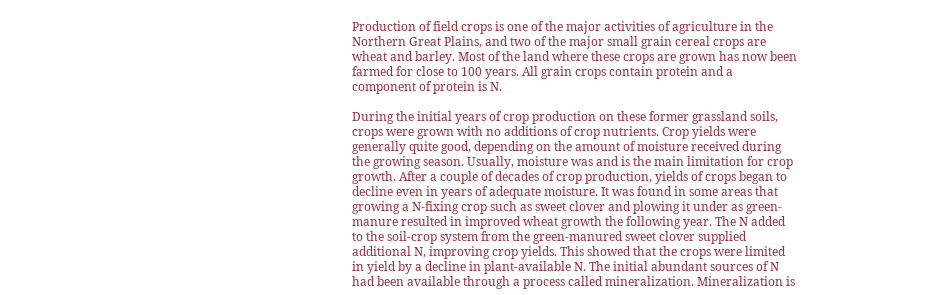Production of field crops is one of the major activities of agriculture in the Northern Great Plains, and two of the major small grain cereal crops are wheat and barley. Most of the land where these crops are grown has now been farmed for close to 100 years. All grain crops contain protein and a component of protein is N.

During the initial years of crop production on these former grassland soils, crops were grown with no additions of crop nutrients. Crop yields were generally quite good, depending on the amount of moisture received during the growing season. Usually, moisture was and is the main limitation for crop growth. After a couple of decades of crop production, yields of crops began to decline even in years of adequate moisture. It was found in some areas that growing a N-fixing crop such as sweet clover and plowing it under as green-manure resulted in improved wheat growth the following year. The N added to the soil-crop system from the green-manured sweet clover supplied additional N, improving crop yields. This showed that the crops were limited in yield by a decline in plant-available N. The initial abundant sources of N had been available through a process called mineralization. Mineralization is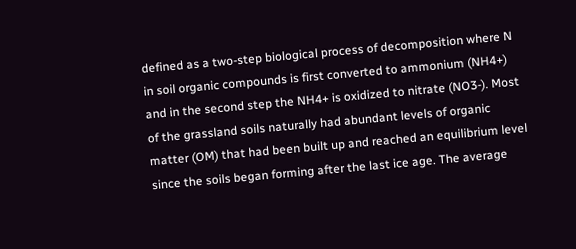defined as a two-step biological process of decomposition where N in soil organic compounds is first converted to ammonium (NH4+) and in the second step the NH4+ is oxidized to nitrate (NO3-). Most of the grassland soils naturally had abundant levels of organic matter (OM) that had been built up and reached an equilibrium level since the soils began forming after the last ice age. The average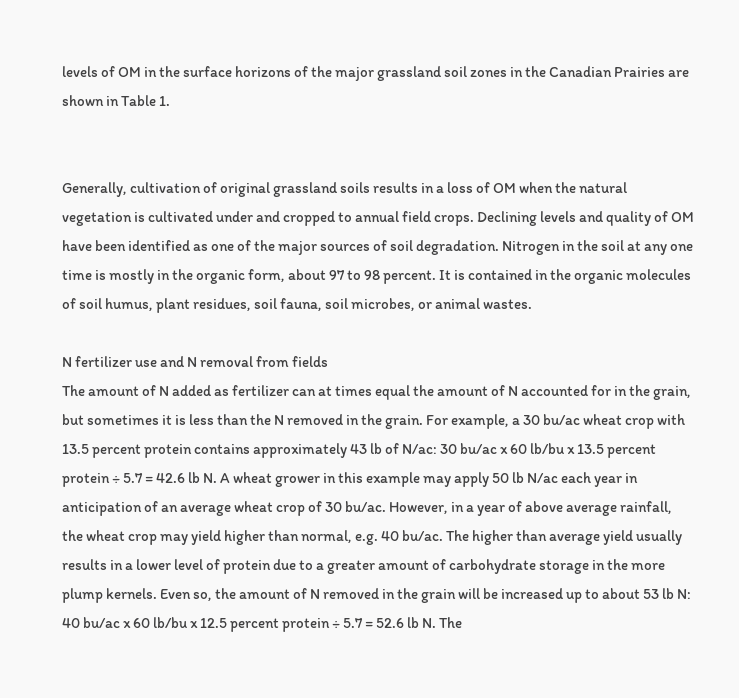levels of OM in the surface horizons of the major grassland soil zones in the Canadian Prairies are shown in Table 1.


Generally, cultivation of original grassland soils results in a loss of OM when the natural vegetation is cultivated under and cropped to annual field crops. Declining levels and quality of OM have been identified as one of the major sources of soil degradation. Nitrogen in the soil at any one time is mostly in the organic form, about 97 to 98 percent. It is contained in the organic molecules of soil humus, plant residues, soil fauna, soil microbes, or animal wastes.

N fertilizer use and N removal from fields
The amount of N added as fertilizer can at times equal the amount of N accounted for in the grain, but sometimes it is less than the N removed in the grain. For example, a 30 bu/ac wheat crop with 13.5 percent protein contains approximately 43 lb of N/ac: 30 bu/ac x 60 lb/bu x 13.5 percent protein ÷ 5.7 = 42.6 lb N. A wheat grower in this example may apply 50 lb N/ac each year in anticipation of an average wheat crop of 30 bu/ac. However, in a year of above average rainfall, the wheat crop may yield higher than normal, e.g. 40 bu/ac. The higher than average yield usually results in a lower level of protein due to a greater amount of carbohydrate storage in the more plump kernels. Even so, the amount of N removed in the grain will be increased up to about 53 lb N: 40 bu/ac x 60 lb/bu x 12.5 percent protein ÷ 5.7 = 52.6 lb N. The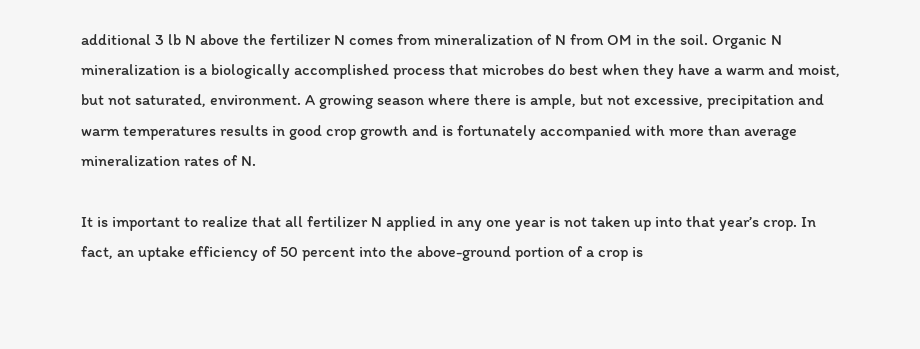additional 3 lb N above the fertilizer N comes from mineralization of N from OM in the soil. Organic N mineralization is a biologically accomplished process that microbes do best when they have a warm and moist, but not saturated, environment. A growing season where there is ample, but not excessive, precipitation and warm temperatures results in good crop growth and is fortunately accompanied with more than average mineralization rates of N.

It is important to realize that all fertilizer N applied in any one year is not taken up into that year’s crop. In fact, an uptake efficiency of 50 percent into the above-ground portion of a crop is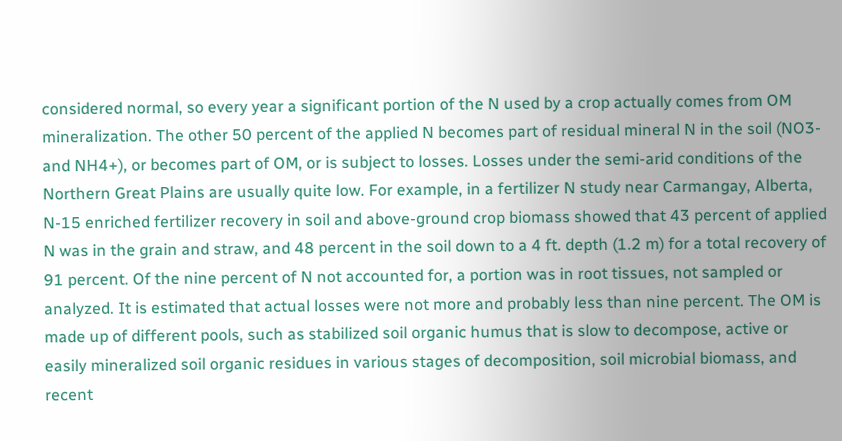considered normal, so every year a significant portion of the N used by a crop actually comes from OM mineralization. The other 50 percent of the applied N becomes part of residual mineral N in the soil (NO3- and NH4+), or becomes part of OM, or is subject to losses. Losses under the semi-arid conditions of the Northern Great Plains are usually quite low. For example, in a fertilizer N study near Carmangay, Alberta, N-15 enriched fertilizer recovery in soil and above-ground crop biomass showed that 43 percent of applied N was in the grain and straw, and 48 percent in the soil down to a 4 ft. depth (1.2 m) for a total recovery of 91 percent. Of the nine percent of N not accounted for, a portion was in root tissues, not sampled or analyzed. It is estimated that actual losses were not more and probably less than nine percent. The OM is made up of different pools, such as stabilized soil organic humus that is slow to decompose, active or easily mineralized soil organic residues in various stages of decomposition, soil microbial biomass, and recent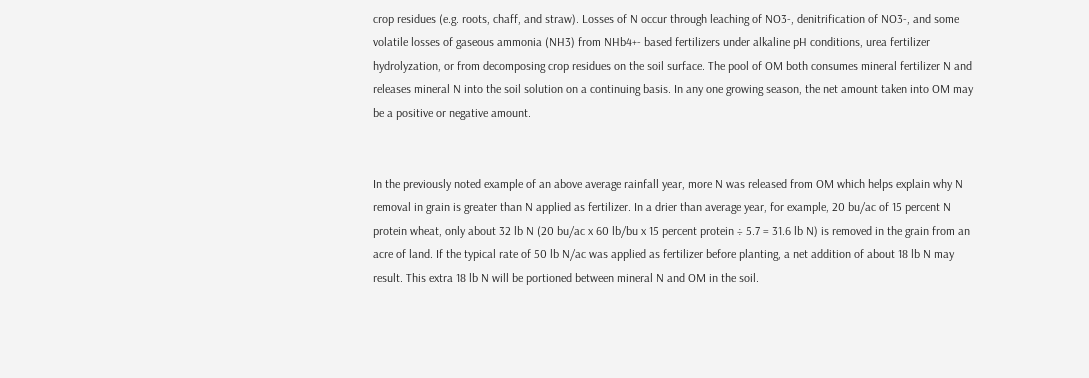crop residues (e.g. roots, chaff, and straw). Losses of N occur through leaching of NO3-, denitrification of NO3-, and some volatile losses of gaseous ammonia (NH3) from NHb4+- based fertilizers under alkaline pH conditions, urea fertilizer hydrolyzation, or from decomposing crop residues on the soil surface. The pool of OM both consumes mineral fertilizer N and releases mineral N into the soil solution on a continuing basis. In any one growing season, the net amount taken into OM may be a positive or negative amount.


In the previously noted example of an above average rainfall year, more N was released from OM which helps explain why N removal in grain is greater than N applied as fertilizer. In a drier than average year, for example, 20 bu/ac of 15 percent N protein wheat, only about 32 lb N (20 bu/ac x 60 lb/bu x 15 percent protein ÷ 5.7 = 31.6 lb N) is removed in the grain from an acre of land. If the typical rate of 50 lb N/ac was applied as fertilizer before planting, a net addition of about 18 lb N may result. This extra 18 lb N will be portioned between mineral N and OM in the soil.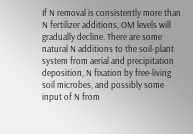If N removal is consistently more than N fertilizer additions, OM levels will gradually decline. There are some natural N additions to the soil-plant system from aerial and precipitation deposition, N fixation by free-living soil microbes, and possibly some input of N from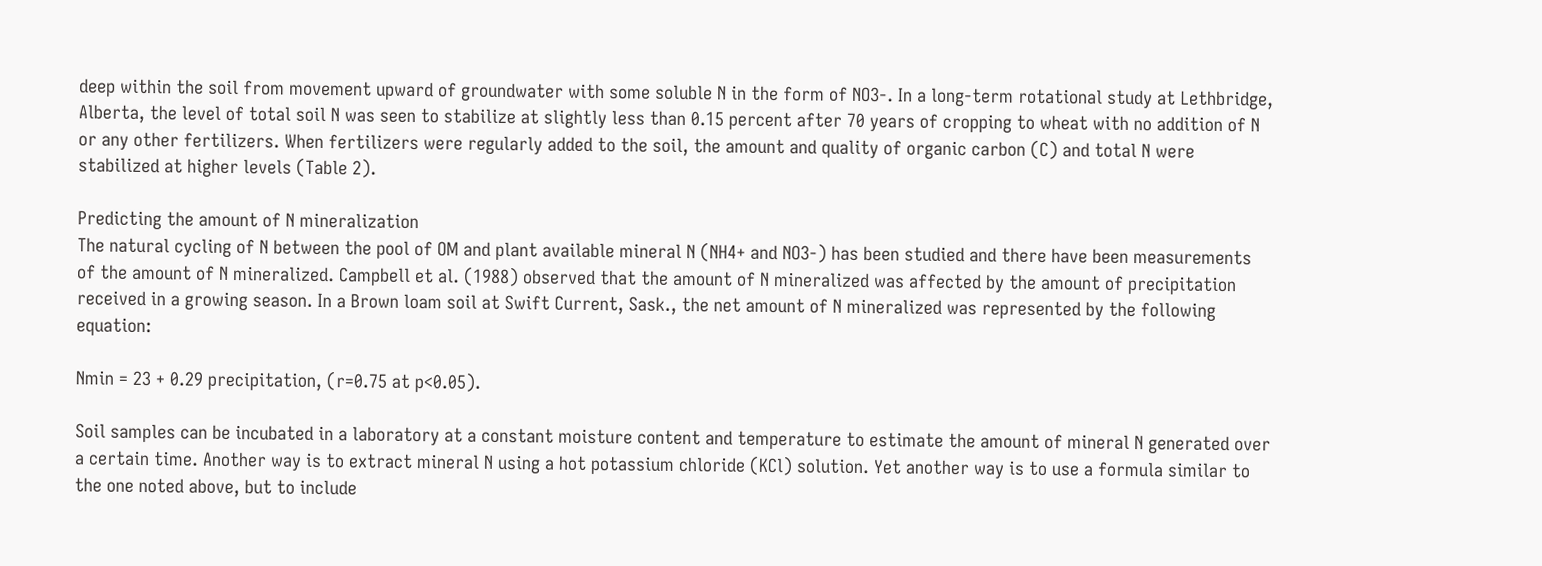deep within the soil from movement upward of groundwater with some soluble N in the form of NO3-. In a long-term rotational study at Lethbridge, Alberta, the level of total soil N was seen to stabilize at slightly less than 0.15 percent after 70 years of cropping to wheat with no addition of N or any other fertilizers. When fertilizers were regularly added to the soil, the amount and quality of organic carbon (C) and total N were stabilized at higher levels (Table 2).

Predicting the amount of N mineralization
The natural cycling of N between the pool of OM and plant available mineral N (NH4+ and NO3-) has been studied and there have been measurements of the amount of N mineralized. Campbell et al. (1988) observed that the amount of N mineralized was affected by the amount of precipitation received in a growing season. In a Brown loam soil at Swift Current, Sask., the net amount of N mineralized was represented by the following equation:

Nmin = 23 + 0.29 precipitation, (r=0.75 at p<0.05).

Soil samples can be incubated in a laboratory at a constant moisture content and temperature to estimate the amount of mineral N generated over a certain time. Another way is to extract mineral N using a hot potassium chloride (KCl) solution. Yet another way is to use a formula similar to the one noted above, but to include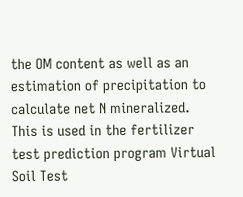the OM content as well as an estimation of precipitation to calculate net N mineralized. This is used in the fertilizer test prediction program Virtual Soil Test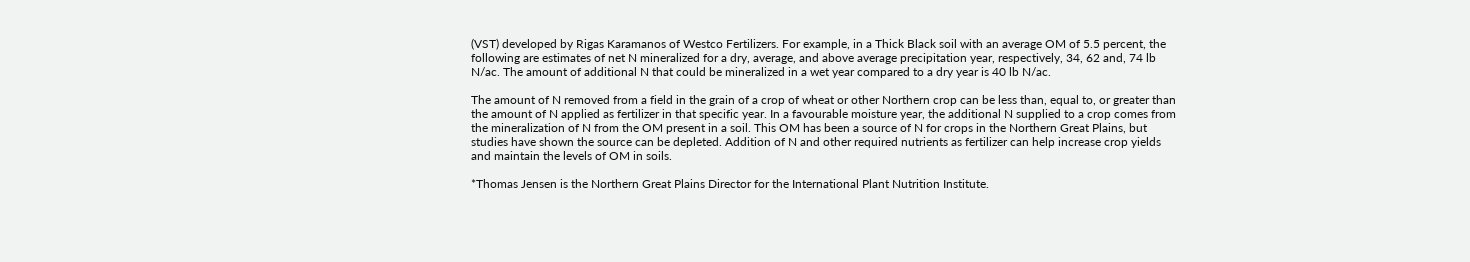(VST) developed by Rigas Karamanos of Westco Fertilizers. For example, in a Thick Black soil with an average OM of 5.5 percent, the following are estimates of net N mineralized for a dry, average, and above average precipitation year, respectively, 34, 62 and, 74 lb N/ac. The amount of additional N that could be mineralized in a wet year compared to a dry year is 40 lb N/ac.

The amount of N removed from a field in the grain of a crop of wheat or other Northern crop can be less than, equal to, or greater than the amount of N applied as fertilizer in that specific year. In a favourable moisture year, the additional N supplied to a crop comes from the mineralization of N from the OM present in a soil. This OM has been a source of N for crops in the Northern Great Plains, but studies have shown the source can be depleted. Addition of N and other required nutrients as fertilizer can help increase crop yields and maintain the levels of OM in soils.

*Thomas Jensen is the Northern Great Plains Director for the International Plant Nutrition Institute.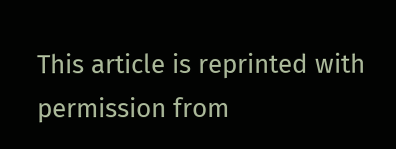This article is reprinted with permission from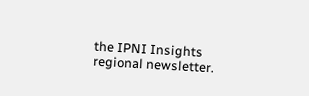the IPNI Insights regional newsletter.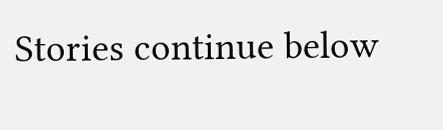Stories continue below